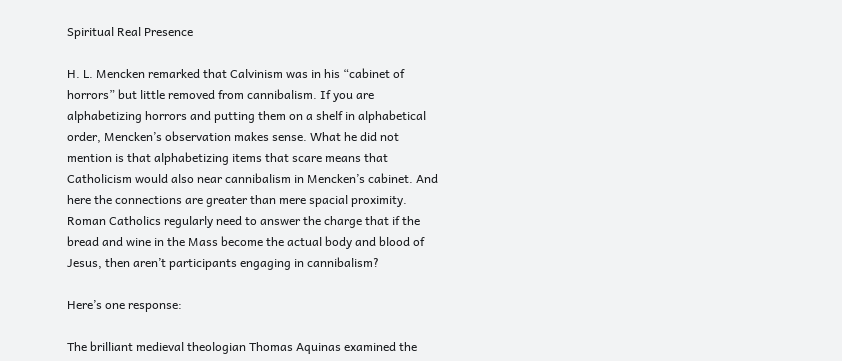Spiritual Real Presence

H. L. Mencken remarked that Calvinism was in his “cabinet of horrors” but little removed from cannibalism. If you are alphabetizing horrors and putting them on a shelf in alphabetical order, Mencken’s observation makes sense. What he did not mention is that alphabetizing items that scare means that Catholicism would also near cannibalism in Mencken’s cabinet. And here the connections are greater than mere spacial proximity. Roman Catholics regularly need to answer the charge that if the bread and wine in the Mass become the actual body and blood of Jesus, then aren’t participants engaging in cannibalism?

Here’s one response:

The brilliant medieval theologian Thomas Aquinas examined the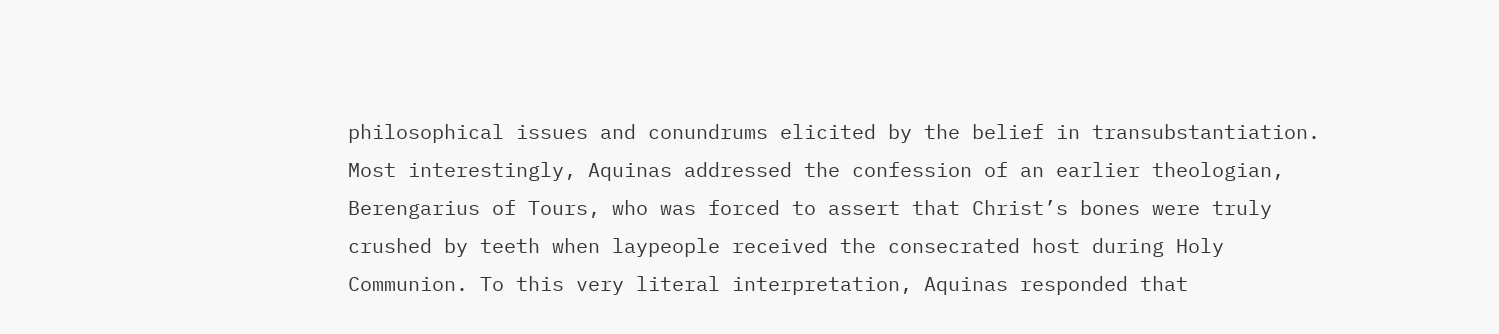philosophical issues and conundrums elicited by the belief in transubstantiation. Most interestingly, Aquinas addressed the confession of an earlier theologian, Berengarius of Tours, who was forced to assert that Christ’s bones were truly crushed by teeth when laypeople received the consecrated host during Holy Communion. To this very literal interpretation, Aquinas responded that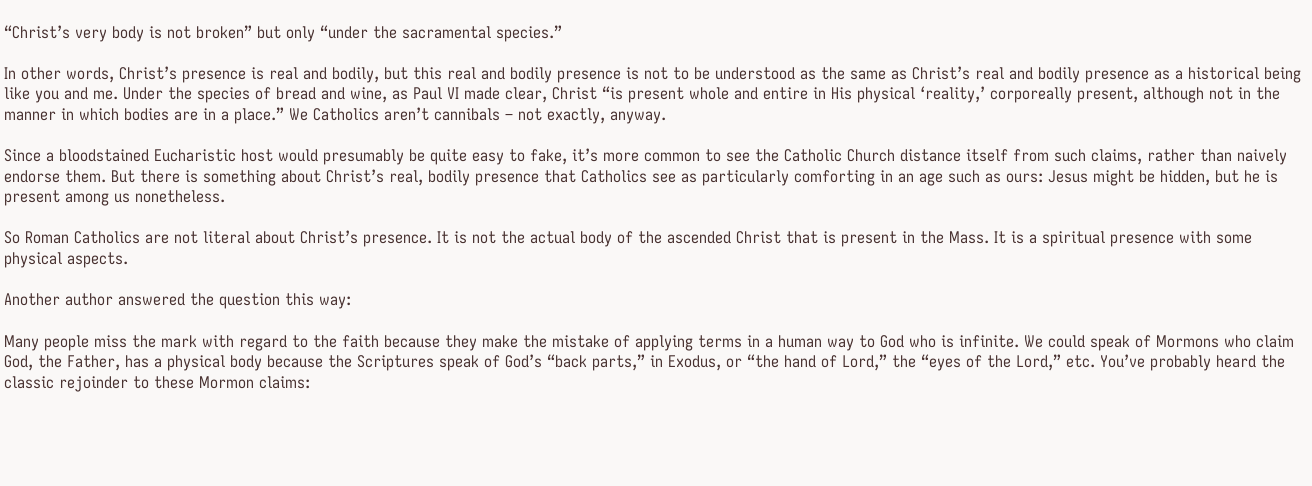“Christ’s very body is not broken” but only “under the sacramental species.”

In other words, Christ’s presence is real and bodily, but this real and bodily presence is not to be understood as the same as Christ’s real and bodily presence as a historical being like you and me. Under the species of bread and wine, as Paul VI made clear, Christ “is present whole and entire in His physical ‘reality,’ corporeally present, although not in the manner in which bodies are in a place.” We Catholics aren’t cannibals – not exactly, anyway.

Since a bloodstained Eucharistic host would presumably be quite easy to fake, it’s more common to see the Catholic Church distance itself from such claims, rather than naively endorse them. But there is something about Christ’s real, bodily presence that Catholics see as particularly comforting in an age such as ours: Jesus might be hidden, but he is present among us nonetheless.

So Roman Catholics are not literal about Christ’s presence. It is not the actual body of the ascended Christ that is present in the Mass. It is a spiritual presence with some physical aspects.

Another author answered the question this way:

Many people miss the mark with regard to the faith because they make the mistake of applying terms in a human way to God who is infinite. We could speak of Mormons who claim God, the Father, has a physical body because the Scriptures speak of God’s “back parts,” in Exodus, or “the hand of Lord,” the “eyes of the Lord,” etc. You’ve probably heard the classic rejoinder to these Mormon claims: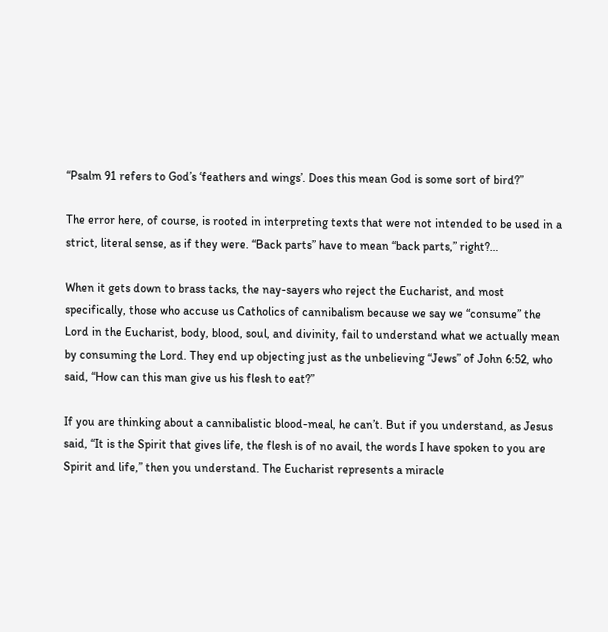“Psalm 91 refers to God’s ‘feathers and wings’. Does this mean God is some sort of bird?”

The error here, of course, is rooted in interpreting texts that were not intended to be used in a strict, literal sense, as if they were. “Back parts” have to mean “back parts,” right?…

When it gets down to brass tacks, the nay-sayers who reject the Eucharist, and most specifically, those who accuse us Catholics of cannibalism because we say we “consume” the Lord in the Eucharist, body, blood, soul, and divinity, fail to understand what we actually mean by consuming the Lord. They end up objecting just as the unbelieving “Jews” of John 6:52, who said, “How can this man give us his flesh to eat?”

If you are thinking about a cannibalistic blood-meal, he can’t. But if you understand, as Jesus said, “It is the Spirit that gives life, the flesh is of no avail, the words I have spoken to you are Spirit and life,” then you understand. The Eucharist represents a miracle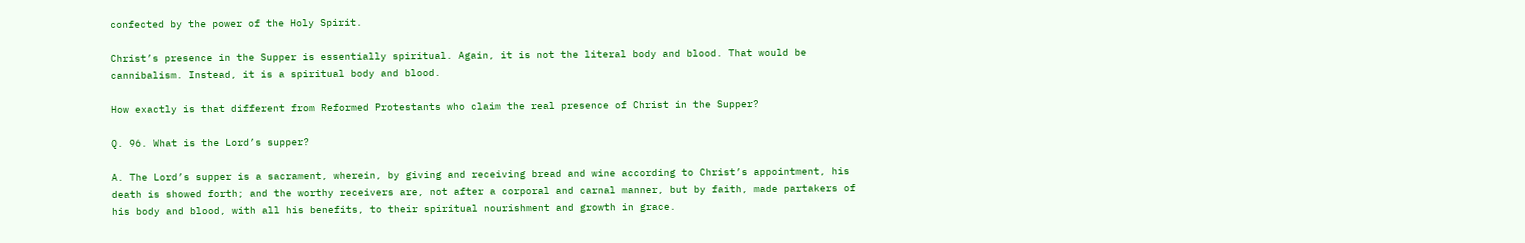confected by the power of the Holy Spirit.

Christ’s presence in the Supper is essentially spiritual. Again, it is not the literal body and blood. That would be cannibalism. Instead, it is a spiritual body and blood.

How exactly is that different from Reformed Protestants who claim the real presence of Christ in the Supper?

Q. 96. What is the Lord’s supper?

A. The Lord’s supper is a sacrament, wherein, by giving and receiving bread and wine according to Christ’s appointment, his death is showed forth; and the worthy receivers are, not after a corporal and carnal manner, but by faith, made partakers of his body and blood, with all his benefits, to their spiritual nourishment and growth in grace.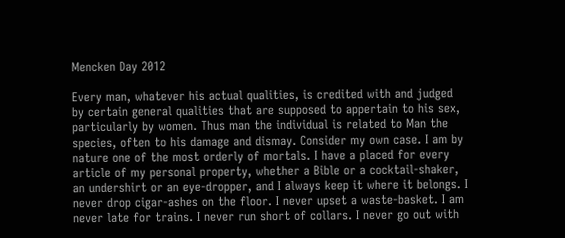Mencken Day 2012

Every man, whatever his actual qualities, is credited with and judged by certain general qualities that are supposed to appertain to his sex, particularly by women. Thus man the individual is related to Man the species, often to his damage and dismay. Consider my own case. I am by nature one of the most orderly of mortals. I have a placed for every article of my personal property, whether a Bible or a cocktail-shaker, an undershirt or an eye-dropper, and I always keep it where it belongs. I never drop cigar-ashes on the floor. I never upset a waste-basket. I am never late for trains. I never run short of collars. I never go out with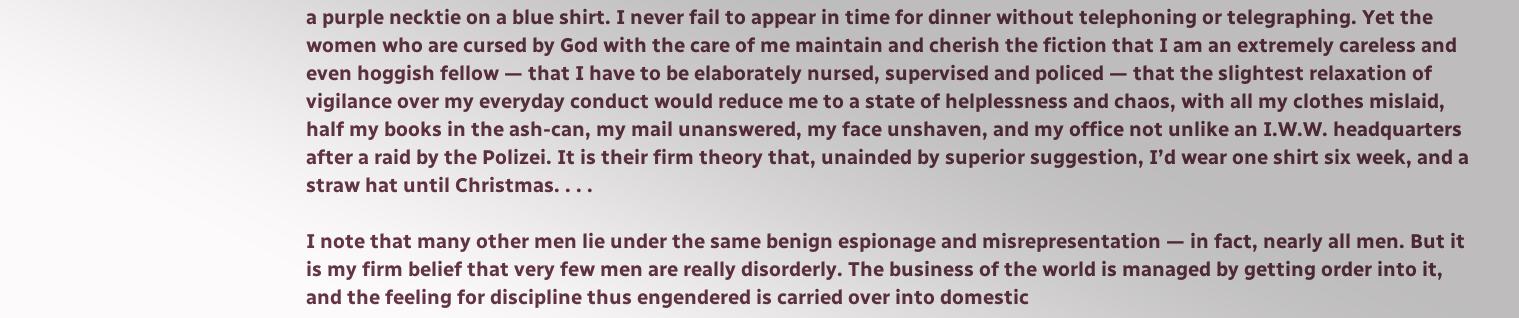a purple necktie on a blue shirt. I never fail to appear in time for dinner without telephoning or telegraphing. Yet the women who are cursed by God with the care of me maintain and cherish the fiction that I am an extremely careless and even hoggish fellow — that I have to be elaborately nursed, supervised and policed — that the slightest relaxation of vigilance over my everyday conduct would reduce me to a state of helplessness and chaos, with all my clothes mislaid, half my books in the ash-can, my mail unanswered, my face unshaven, and my office not unlike an I.W.W. headquarters after a raid by the Polizei. It is their firm theory that, unainded by superior suggestion, I’d wear one shirt six week, and a straw hat until Christmas. . . .

I note that many other men lie under the same benign espionage and misrepresentation — in fact, nearly all men. But it is my firm belief that very few men are really disorderly. The business of the world is managed by getting order into it, and the feeling for discipline thus engendered is carried over into domestic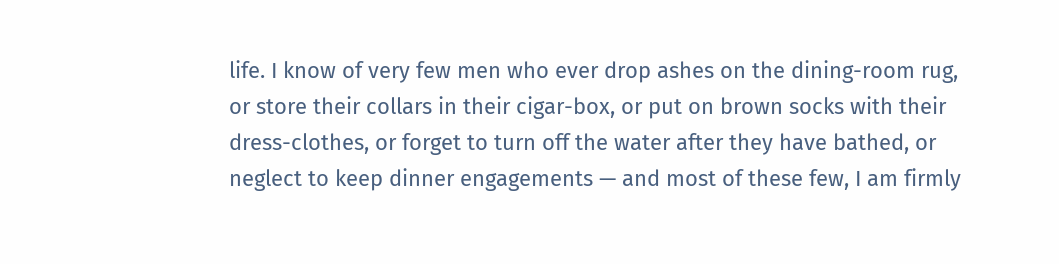life. I know of very few men who ever drop ashes on the dining-room rug, or store their collars in their cigar-box, or put on brown socks with their dress-clothes, or forget to turn off the water after they have bathed, or neglect to keep dinner engagements — and most of these few, I am firmly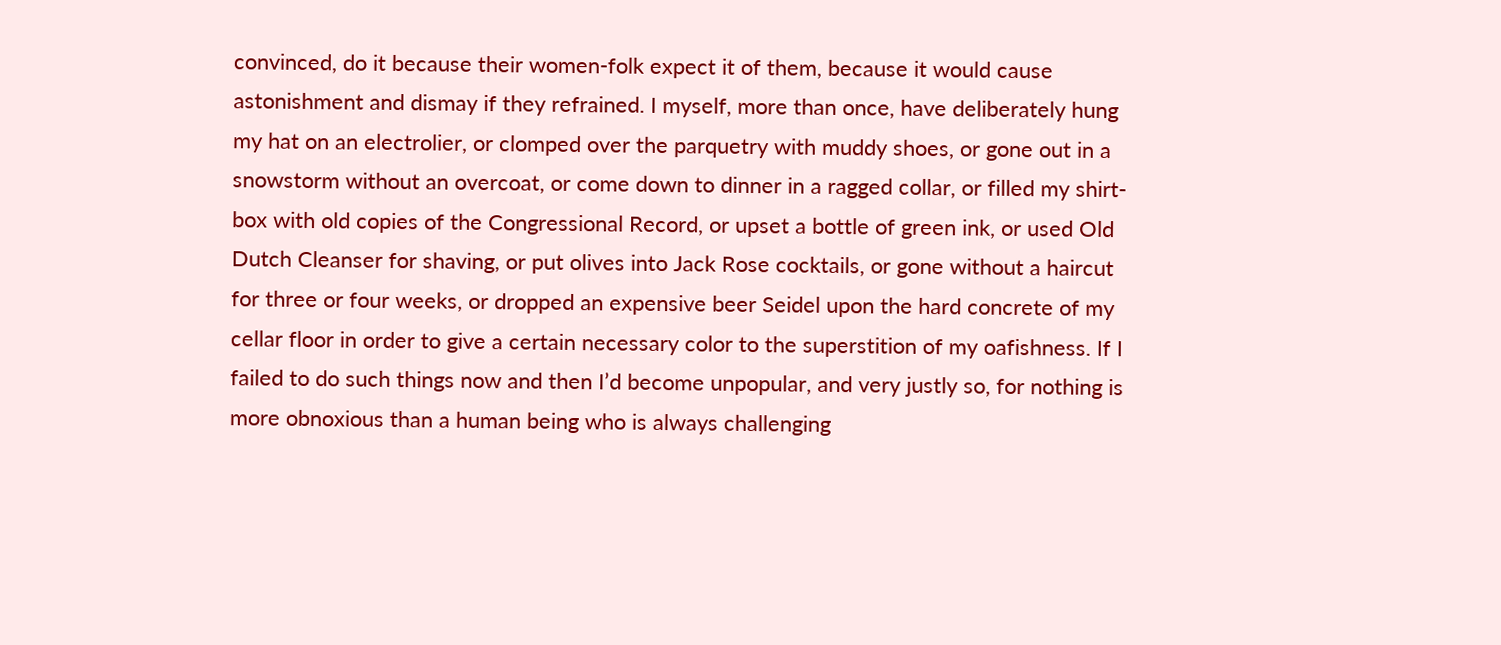convinced, do it because their women-folk expect it of them, because it would cause astonishment and dismay if they refrained. I myself, more than once, have deliberately hung my hat on an electrolier, or clomped over the parquetry with muddy shoes, or gone out in a snowstorm without an overcoat, or come down to dinner in a ragged collar, or filled my shirt-box with old copies of the Congressional Record, or upset a bottle of green ink, or used Old Dutch Cleanser for shaving, or put olives into Jack Rose cocktails, or gone without a haircut for three or four weeks, or dropped an expensive beer Seidel upon the hard concrete of my cellar floor in order to give a certain necessary color to the superstition of my oafishness. If I failed to do such things now and then I’d become unpopular, and very justly so, for nothing is more obnoxious than a human being who is always challenging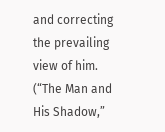and correcting the prevailing view of him. (“The Man and His Shadow,”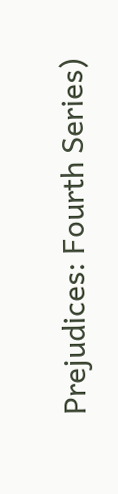Prejudices: Fourth Series)